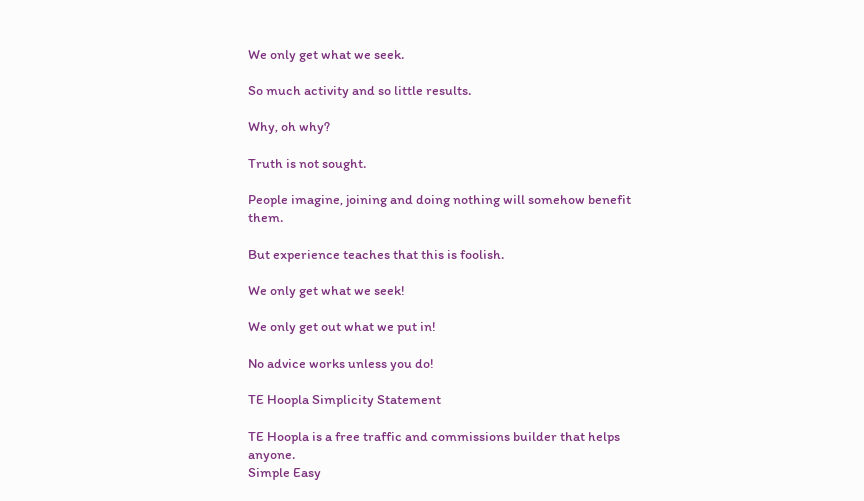We only get what we seek.

So much activity and so little results.

Why, oh why?

Truth is not sought.

People imagine, joining and doing nothing will somehow benefit them.

But experience teaches that this is foolish.

We only get what we seek!

We only get out what we put in!

No advice works unless you do!

TE Hoopla Simplicity Statement

TE Hoopla is a free traffic and commissions builder that helps anyone.
Simple Easy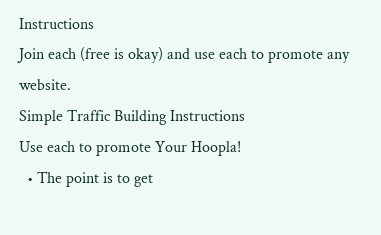Instructions
Join each (free is okay) and use each to promote any website.
Simple Traffic Building Instructions
Use each to promote Your Hoopla!
  • The point is to get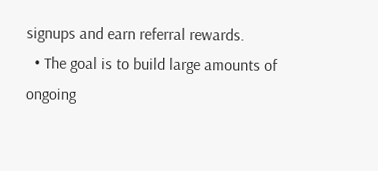signups and earn referral rewards.
  • The goal is to build large amounts of ongoing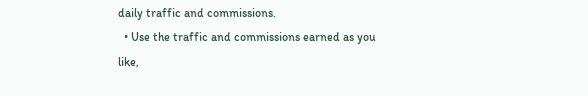daily traffic and commissions.
  • Use the traffic and commissions earned as you like,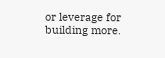or leverage for building more.